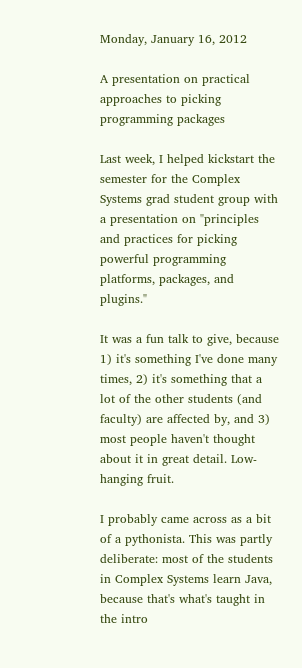Monday, January 16, 2012

A presentation on practical approaches to picking programming packages

Last week, I helped kickstart the semester for the Complex Systems grad student group with a presentation on "principles and practices for picking powerful programming platforms, packages, and plugins."

It was a fun talk to give, because 1) it's something I've done many times, 2) it's something that a lot of the other students (and faculty) are affected by, and 3) most people haven't thought about it in great detail. Low-hanging fruit.

I probably came across as a bit of a pythonista. This was partly deliberate: most of the students in Complex Systems learn Java, because that's what's taught in the intro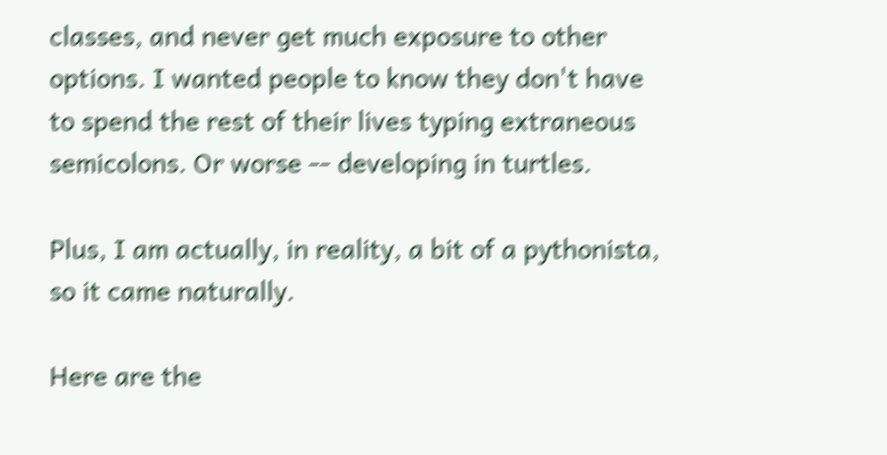classes, and never get much exposure to other options. I wanted people to know they don't have to spend the rest of their lives typing extraneous semicolons. Or worse -- developing in turtles.

Plus, I am actually, in reality, a bit of a pythonista, so it came naturally.

Here are the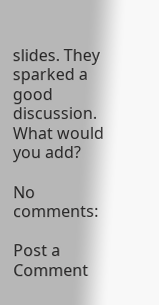slides. They sparked a good discussion. What would you add?

No comments:

Post a Comment